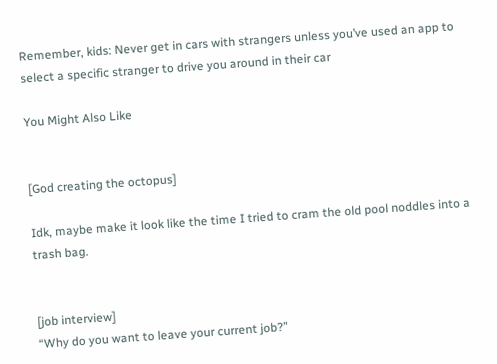Remember, kids: Never get in cars with strangers unless you’ve used an app to select a specific stranger to drive you around in their car

You Might Also Like


[God creating the octopus]

Idk, maybe make it look like the time I tried to cram the old pool noddles into a trash bag.


[job interview]
“Why do you want to leave your current job?”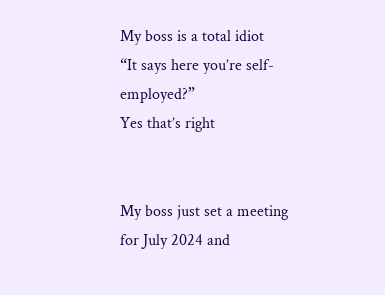My boss is a total idiot
“It says here you’re self-employed?”
Yes that’s right


My boss just set a meeting for July 2024 and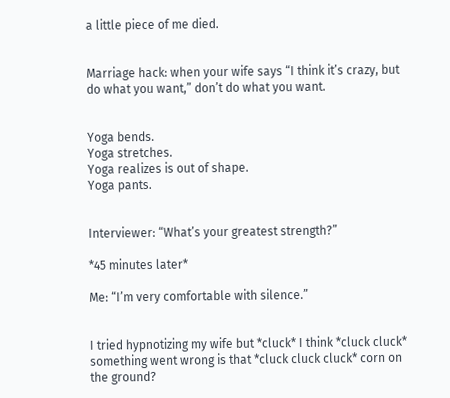a little piece of me died.


Marriage hack: when your wife says “I think it’s crazy, but do what you want,” don’t do what you want.


Yoga bends.
Yoga stretches.
Yoga realizes is out of shape.
Yoga pants.


Interviewer: “What’s your greatest strength?”

*45 minutes later*

Me: “I’m very comfortable with silence.”


I tried hypnotizing my wife but *cluck* I think *cluck cluck* something went wrong is that *cluck cluck cluck* corn on the ground?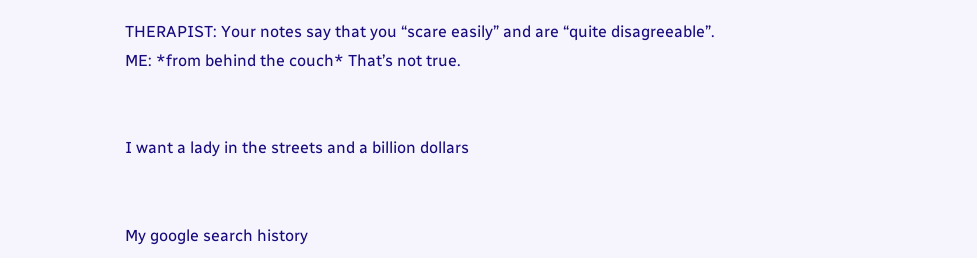THERAPIST: Your notes say that you “scare easily” and are “quite disagreeable”.
ME: *from behind the couch* That’s not true.


I want a lady in the streets and a billion dollars


My google search history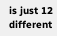is just 12 different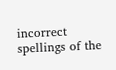incorrect spellings of the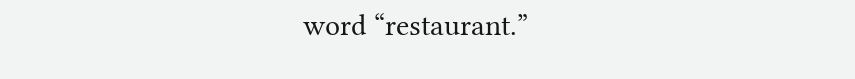word “restaurant.”